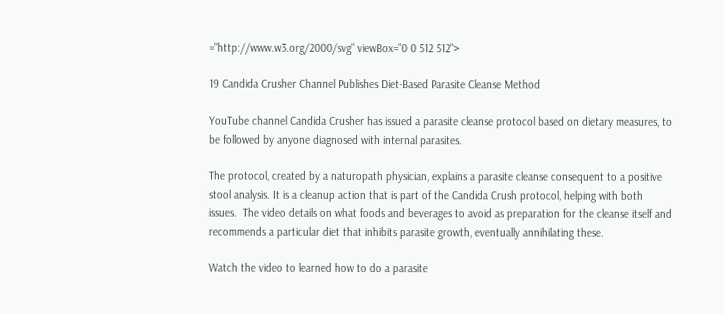="http://www.w3.org/2000/svg" viewBox="0 0 512 512">

19 Candida Crusher Channel Publishes Diet-Based Parasite Cleanse Method

YouTube channel Candida Crusher has issued a parasite cleanse protocol based on dietary measures, to be followed by anyone diagnosed with internal parasites.

The protocol, created by a naturopath physician, explains a parasite cleanse consequent to a positive stool analysis. It is a cleanup action that is part of the Candida Crush protocol, helping with both issues.  The video details on what foods and beverages to avoid as preparation for the cleanse itself and recommends a particular diet that inhibits parasite growth, eventually annihilating these.

Watch the video to learned how to do a parasite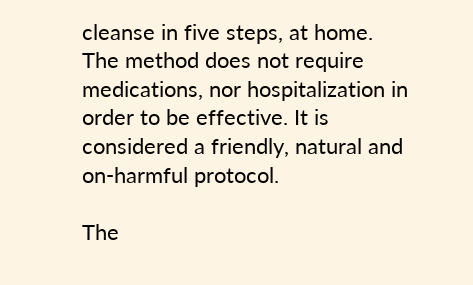cleanse in five steps, at home. The method does not require medications, nor hospitalization in order to be effective. It is considered a friendly, natural and on-harmful protocol.

The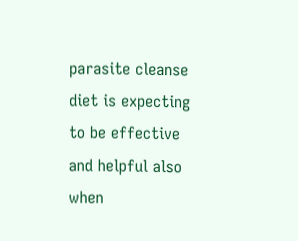parasite cleanse diet is expecting to be effective and helpful also when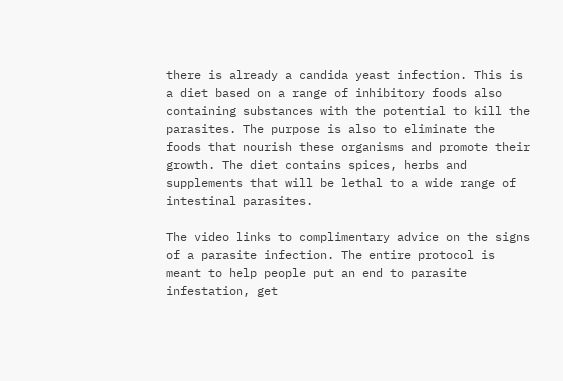there is already a candida yeast infection. This is a diet based on a range of inhibitory foods also containing substances with the potential to kill the parasites. The purpose is also to eliminate the foods that nourish these organisms and promote their growth. The diet contains spices, herbs and supplements that will be lethal to a wide range of intestinal parasites.

The video links to complimentary advice on the signs of a parasite infection. The entire protocol is meant to help people put an end to parasite infestation, get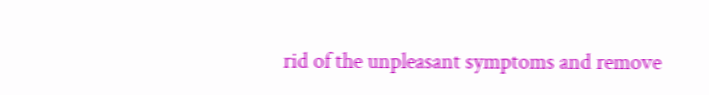rid of the unpleasant symptoms and remove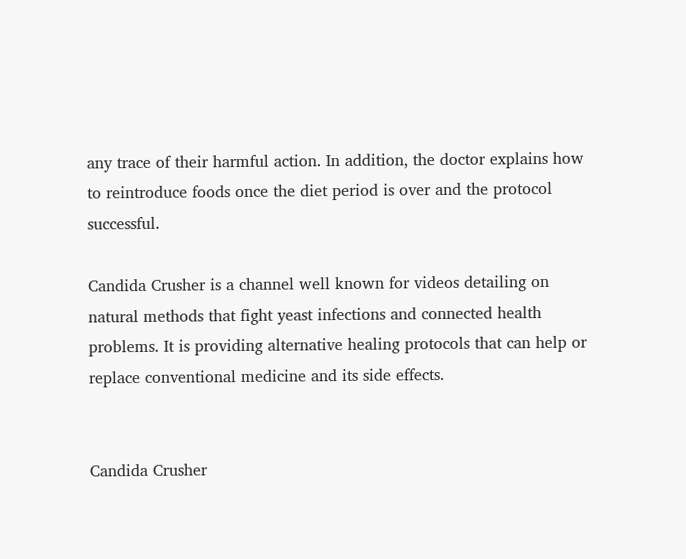any trace of their harmful action. In addition, the doctor explains how to reintroduce foods once the diet period is over and the protocol successful.

Candida Crusher is a channel well known for videos detailing on natural methods that fight yeast infections and connected health problems. It is providing alternative healing protocols that can help or replace conventional medicine and its side effects.


Candida Crusher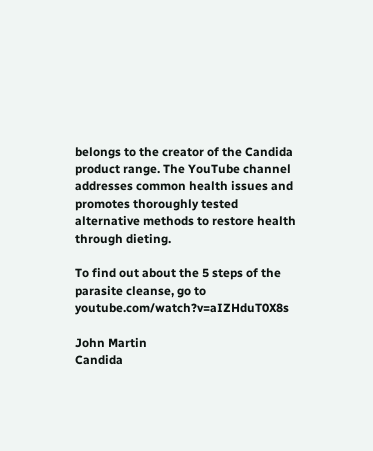belongs to the creator of the Candida product range. The YouTube channel addresses common health issues and promotes thoroughly tested alternative methods to restore health through dieting.

To find out about the 5 steps of the parasite cleanse, go to youtube.com/watch?v=aIZHduT0X8s

John Martin
Candida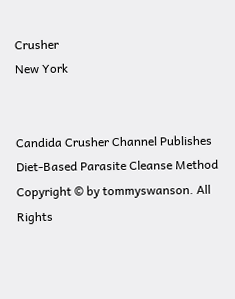Crusher
New York


Candida Crusher Channel Publishes Diet-Based Parasite Cleanse Method Copyright © by tommyswanson. All Rights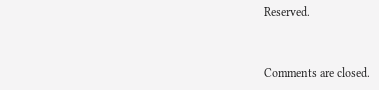Reserved.


Comments are closed.